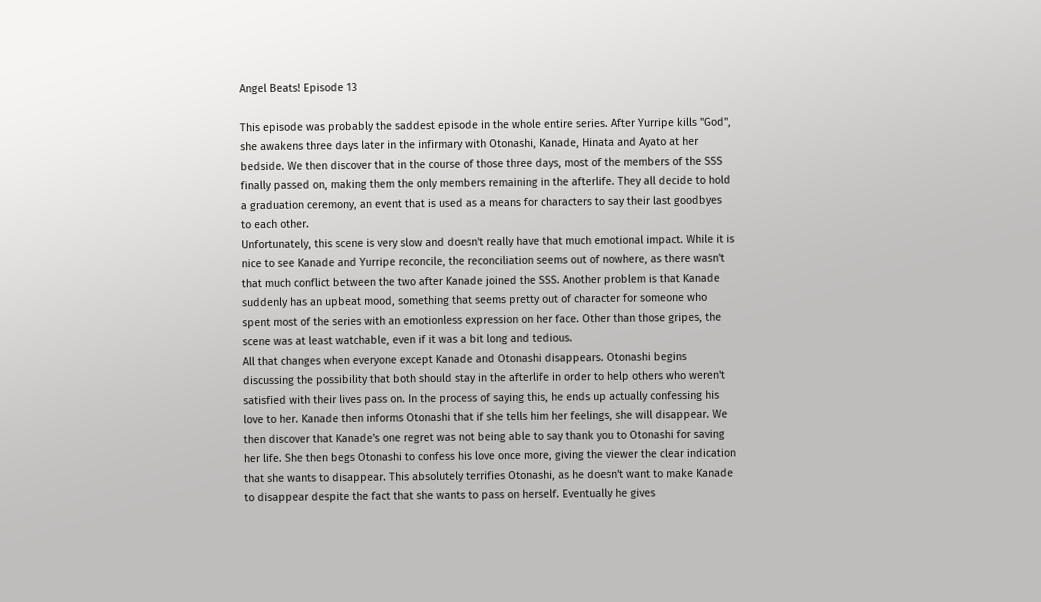Angel Beats! Episode 13

This episode was probably the saddest episode in the whole entire series. After Yurripe kills "God", she awakens three days later in the infirmary with Otonashi, Kanade, Hinata and Ayato at her bedside. We then discover that in the course of those three days, most of the members of the SSS finally passed on, making them the only members remaining in the afterlife. They all decide to hold a graduation ceremony, an event that is used as a means for characters to say their last goodbyes to each other.
Unfortunately, this scene is very slow and doesn't really have that much emotional impact. While it is nice to see Kanade and Yurripe reconcile, the reconciliation seems out of nowhere, as there wasn't that much conflict between the two after Kanade joined the SSS. Another problem is that Kanade suddenly has an upbeat mood, something that seems pretty out of character for someone who spent most of the series with an emotionless expression on her face. Other than those gripes, the scene was at least watchable, even if it was a bit long and tedious.
All that changes when everyone except Kanade and Otonashi disappears. Otonashi begins discussing the possibility that both should stay in the afterlife in order to help others who weren't satisfied with their lives pass on. In the process of saying this, he ends up actually confessing his love to her. Kanade then informs Otonashi that if she tells him her feelings, she will disappear. We then discover that Kanade's one regret was not being able to say thank you to Otonashi for saving her life. She then begs Otonashi to confess his love once more, giving the viewer the clear indication that she wants to disappear. This absolutely terrifies Otonashi, as he doesn't want to make Kanade to disappear despite the fact that she wants to pass on herself. Eventually he gives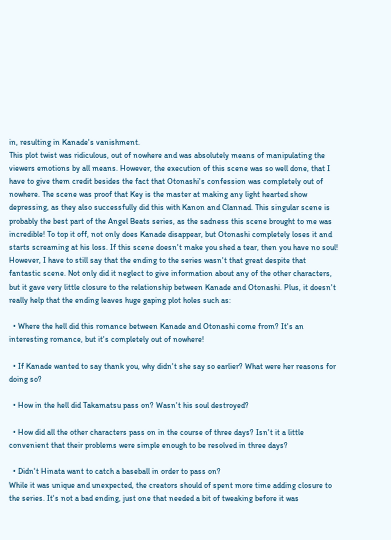in, resulting in Kanade's vanishment.
This plot twist was ridiculous, out of nowhere and was absolutely means of manipulating the viewers emotions by all means. However, the execution of this scene was so well done, that I have to give them credit besides the fact that Otonashi's confession was completely out of nowhere. The scene was proof that Key is the master at making any light hearted show depressing, as they also successfully did this with Kanon and Clannad. This singular scene is probably the best part of the Angel Beats series, as the sadness this scene brought to me was incredible! To top it off, not only does Kanade disappear, but Otonashi completely loses it and starts screaming at his loss. If this scene doesn't make you shed a tear, then you have no soul!
However, I have to still say that the ending to the series wasn't that great despite that fantastic scene. Not only did it neglect to give information about any of the other characters, but it gave very little closure to the relationship between Kanade and Otonashi. Plus, it doesn't really help that the ending leaves huge gaping plot holes such as:

  • Where the hell did this romance between Kanade and Otonashi come from? It's an interesting romance, but it's completely out of nowhere!

  • If Kanade wanted to say thank you, why didn't she say so earlier? What were her reasons for doing so?

  • How in the hell did Takamatsu pass on? Wasn't his soul destroyed?

  • How did all the other characters pass on in the course of three days? Isn't it a little convenient that their problems were simple enough to be resolved in three days?

  • Didn't Hinata want to catch a baseball in order to pass on?
While it was unique and unexpected, the creators should of spent more time adding closure to the series. It's not a bad ending, just one that needed a bit of tweaking before it was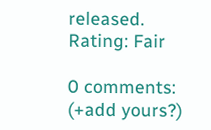released.
Rating: Fair

0 comments: (+add yours?)